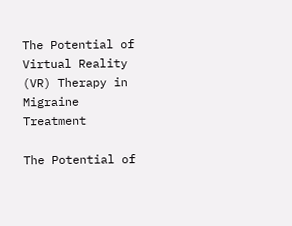The Potential of Virtual Reality (VR) Therapy in Migraine Treatment

The Potential of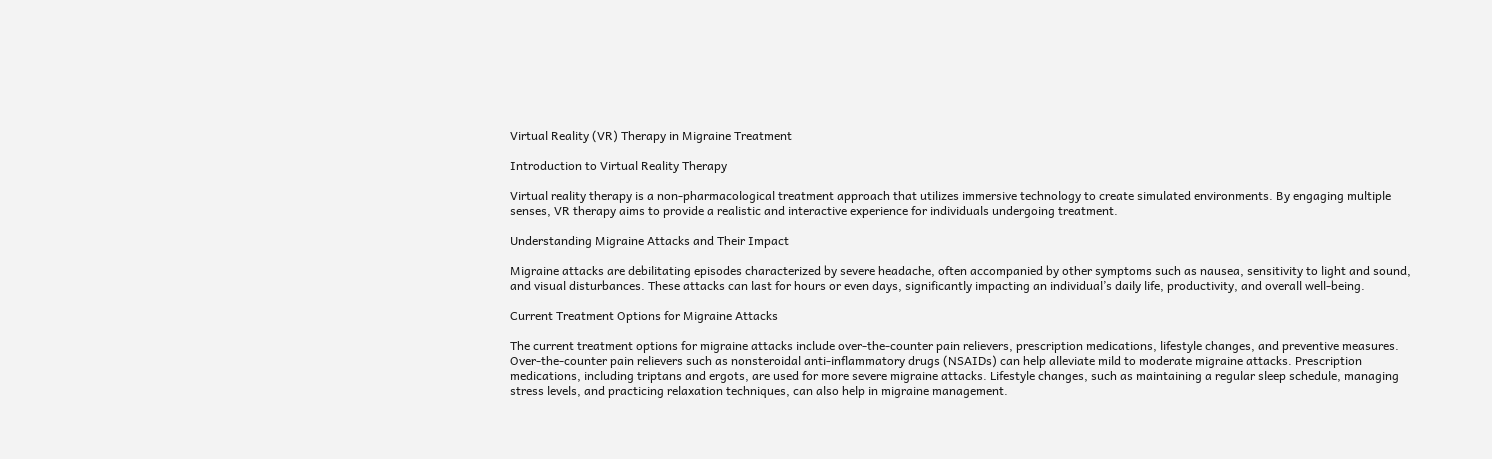Virtual Reality (VR) Therapy in Migraine Treatment

Introduction to Virtual Reality Therapy

Virtual reality therapy is a non-pharmacological treatment approach that utilizes immersive technology to create simulated environments. By engaging multiple senses, VR therapy aims to provide a realistic and interactive experience for individuals undergoing treatment.

Understanding Migraine Attacks and Their Impact

Migraine attacks are debilitating episodes characterized by severe headache, often accompanied by other symptoms such as nausea, sensitivity to light and sound, and visual disturbances. These attacks can last for hours or even days, significantly impacting an individual’s daily life, productivity, and overall well-being.

Current Treatment Options for Migraine Attacks

The current treatment options for migraine attacks include over-the-counter pain relievers, prescription medications, lifestyle changes, and preventive measures. Over-the-counter pain relievers such as nonsteroidal anti-inflammatory drugs (NSAIDs) can help alleviate mild to moderate migraine attacks. Prescription medications, including triptans and ergots, are used for more severe migraine attacks. Lifestyle changes, such as maintaining a regular sleep schedule, managing stress levels, and practicing relaxation techniques, can also help in migraine management.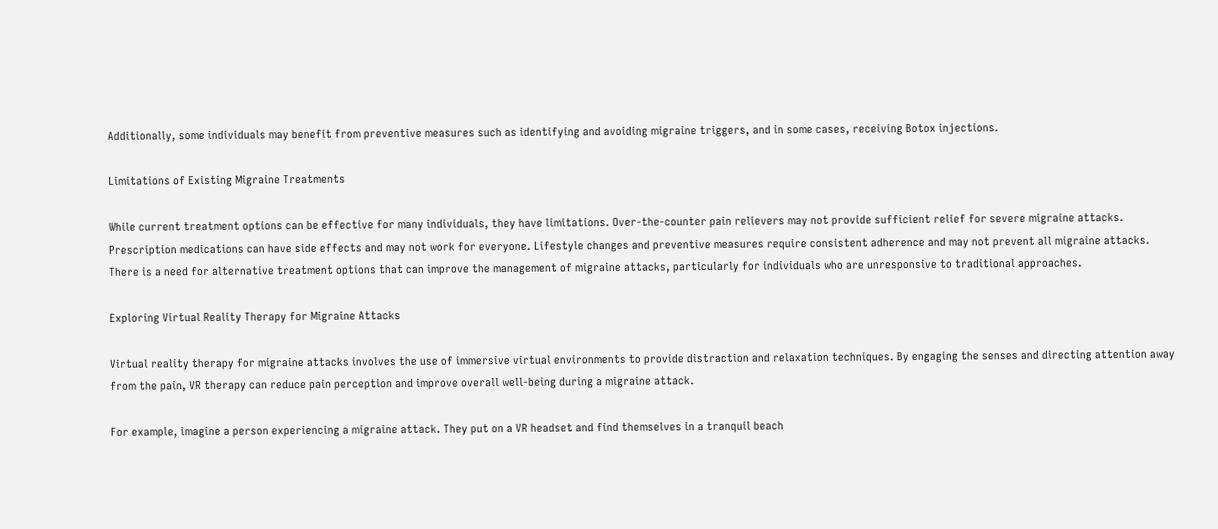Additionally, some individuals may benefit from preventive measures such as identifying and avoiding migraine triggers, and in some cases, receiving Botox injections.

Limitations of Existing Migraine Treatments

While current treatment options can be effective for many individuals, they have limitations. Over-the-counter pain relievers may not provide sufficient relief for severe migraine attacks. Prescription medications can have side effects and may not work for everyone. Lifestyle changes and preventive measures require consistent adherence and may not prevent all migraine attacks. There is a need for alternative treatment options that can improve the management of migraine attacks, particularly for individuals who are unresponsive to traditional approaches.

Exploring Virtual Reality Therapy for Migraine Attacks

Virtual reality therapy for migraine attacks involves the use of immersive virtual environments to provide distraction and relaxation techniques. By engaging the senses and directing attention away from the pain, VR therapy can reduce pain perception and improve overall well-being during a migraine attack.

For example, imagine a person experiencing a migraine attack. They put on a VR headset and find themselves in a tranquil beach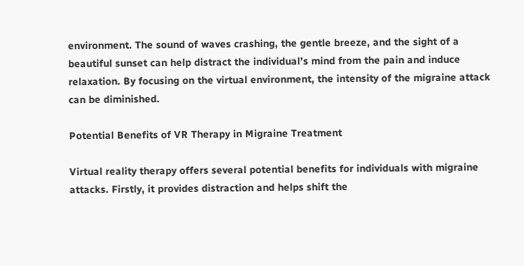environment. The sound of waves crashing, the gentle breeze, and the sight of a beautiful sunset can help distract the individual’s mind from the pain and induce relaxation. By focusing on the virtual environment, the intensity of the migraine attack can be diminished.

Potential Benefits of VR Therapy in Migraine Treatment

Virtual reality therapy offers several potential benefits for individuals with migraine attacks. Firstly, it provides distraction and helps shift the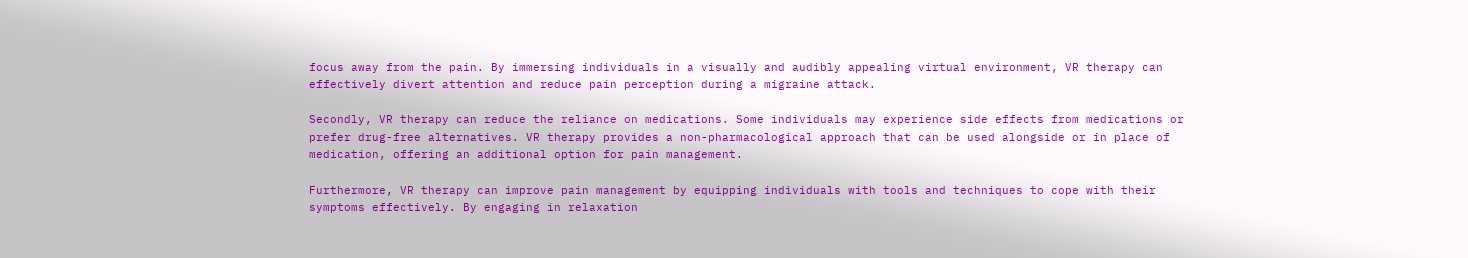focus away from the pain. By immersing individuals in a visually and audibly appealing virtual environment, VR therapy can effectively divert attention and reduce pain perception during a migraine attack.

Secondly, VR therapy can reduce the reliance on medications. Some individuals may experience side effects from medications or prefer drug-free alternatives. VR therapy provides a non-pharmacological approach that can be used alongside or in place of medication, offering an additional option for pain management.

Furthermore, VR therapy can improve pain management by equipping individuals with tools and techniques to cope with their symptoms effectively. By engaging in relaxation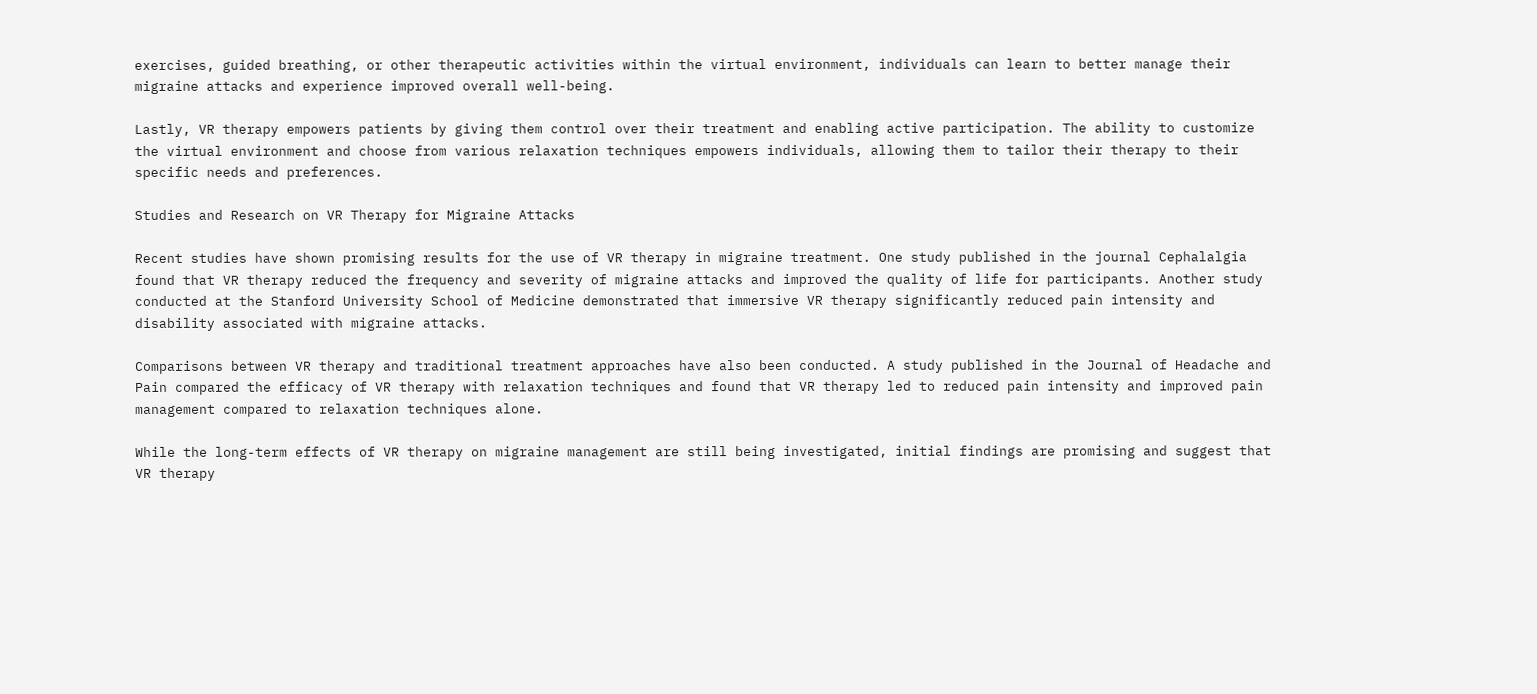exercises, guided breathing, or other therapeutic activities within the virtual environment, individuals can learn to better manage their migraine attacks and experience improved overall well-being.

Lastly, VR therapy empowers patients by giving them control over their treatment and enabling active participation. The ability to customize the virtual environment and choose from various relaxation techniques empowers individuals, allowing them to tailor their therapy to their specific needs and preferences.

Studies and Research on VR Therapy for Migraine Attacks

Recent studies have shown promising results for the use of VR therapy in migraine treatment. One study published in the journal Cephalalgia found that VR therapy reduced the frequency and severity of migraine attacks and improved the quality of life for participants. Another study conducted at the Stanford University School of Medicine demonstrated that immersive VR therapy significantly reduced pain intensity and disability associated with migraine attacks.

Comparisons between VR therapy and traditional treatment approaches have also been conducted. A study published in the Journal of Headache and Pain compared the efficacy of VR therapy with relaxation techniques and found that VR therapy led to reduced pain intensity and improved pain management compared to relaxation techniques alone.

While the long-term effects of VR therapy on migraine management are still being investigated, initial findings are promising and suggest that VR therapy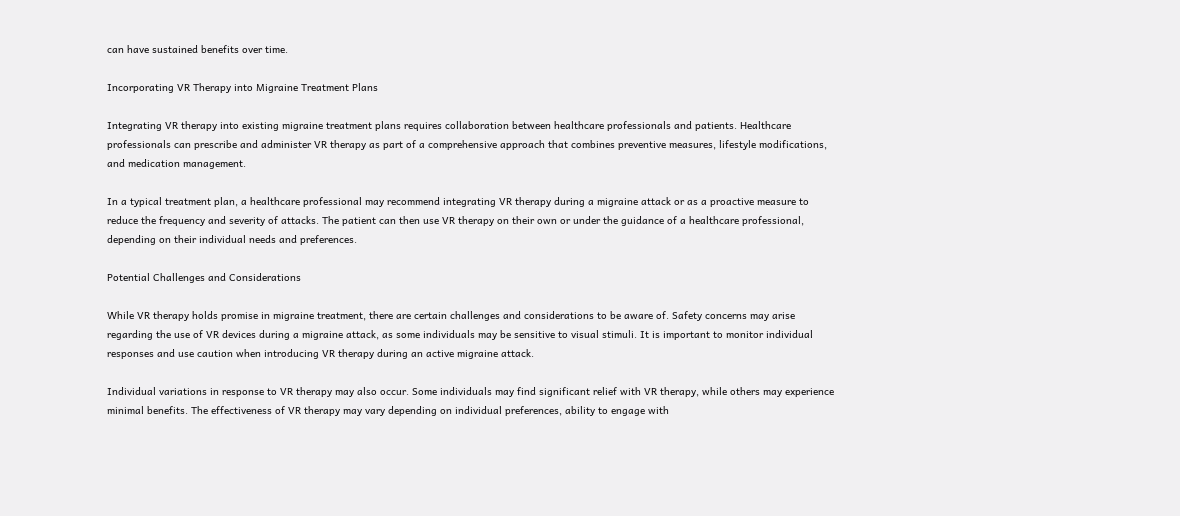can have sustained benefits over time.

Incorporating VR Therapy into Migraine Treatment Plans

Integrating VR therapy into existing migraine treatment plans requires collaboration between healthcare professionals and patients. Healthcare professionals can prescribe and administer VR therapy as part of a comprehensive approach that combines preventive measures, lifestyle modifications, and medication management.

In a typical treatment plan, a healthcare professional may recommend integrating VR therapy during a migraine attack or as a proactive measure to reduce the frequency and severity of attacks. The patient can then use VR therapy on their own or under the guidance of a healthcare professional, depending on their individual needs and preferences.

Potential Challenges and Considerations

While VR therapy holds promise in migraine treatment, there are certain challenges and considerations to be aware of. Safety concerns may arise regarding the use of VR devices during a migraine attack, as some individuals may be sensitive to visual stimuli. It is important to monitor individual responses and use caution when introducing VR therapy during an active migraine attack.

Individual variations in response to VR therapy may also occur. Some individuals may find significant relief with VR therapy, while others may experience minimal benefits. The effectiveness of VR therapy may vary depending on individual preferences, ability to engage with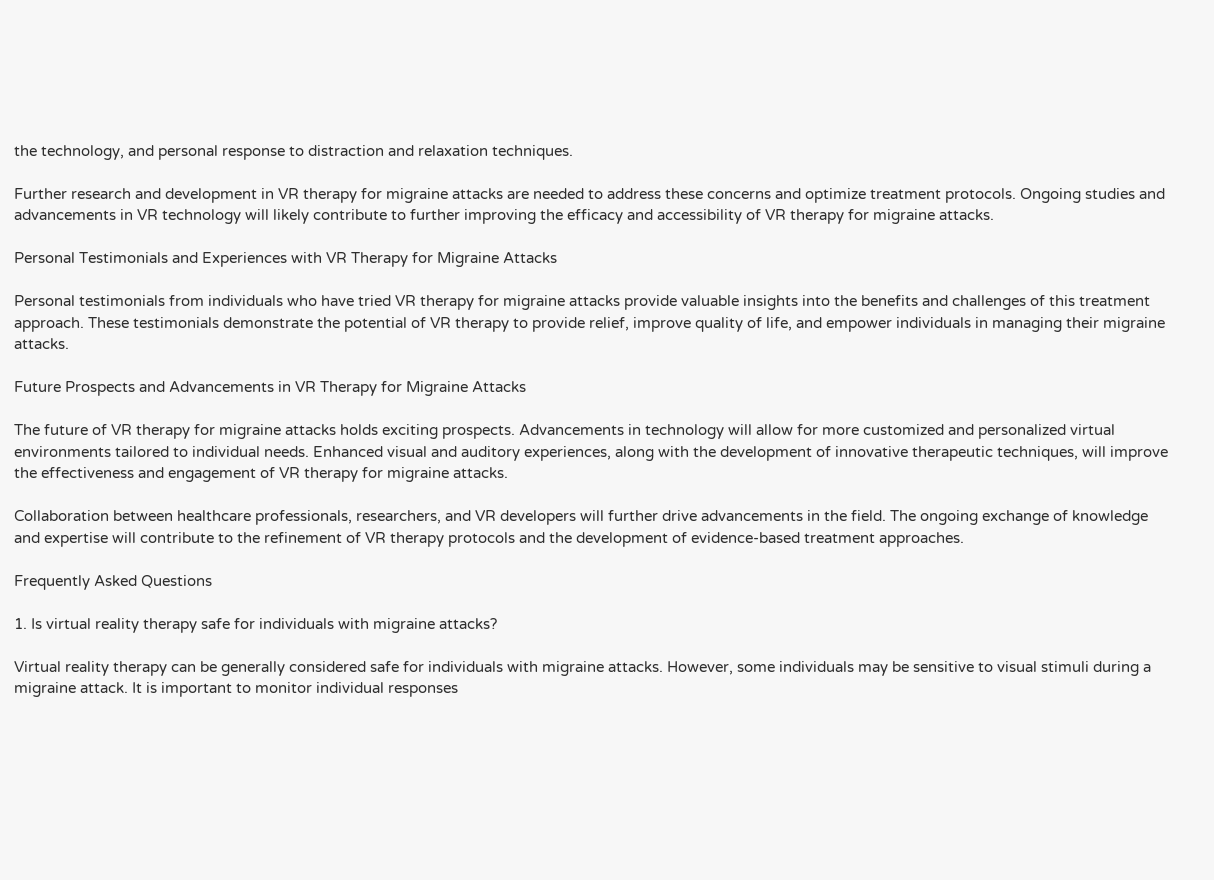the technology, and personal response to distraction and relaxation techniques.

Further research and development in VR therapy for migraine attacks are needed to address these concerns and optimize treatment protocols. Ongoing studies and advancements in VR technology will likely contribute to further improving the efficacy and accessibility of VR therapy for migraine attacks.

Personal Testimonials and Experiences with VR Therapy for Migraine Attacks

Personal testimonials from individuals who have tried VR therapy for migraine attacks provide valuable insights into the benefits and challenges of this treatment approach. These testimonials demonstrate the potential of VR therapy to provide relief, improve quality of life, and empower individuals in managing their migraine attacks.

Future Prospects and Advancements in VR Therapy for Migraine Attacks

The future of VR therapy for migraine attacks holds exciting prospects. Advancements in technology will allow for more customized and personalized virtual environments tailored to individual needs. Enhanced visual and auditory experiences, along with the development of innovative therapeutic techniques, will improve the effectiveness and engagement of VR therapy for migraine attacks.

Collaboration between healthcare professionals, researchers, and VR developers will further drive advancements in the field. The ongoing exchange of knowledge and expertise will contribute to the refinement of VR therapy protocols and the development of evidence-based treatment approaches.

Frequently Asked Questions

1. Is virtual reality therapy safe for individuals with migraine attacks?

Virtual reality therapy can be generally considered safe for individuals with migraine attacks. However, some individuals may be sensitive to visual stimuli during a migraine attack. It is important to monitor individual responses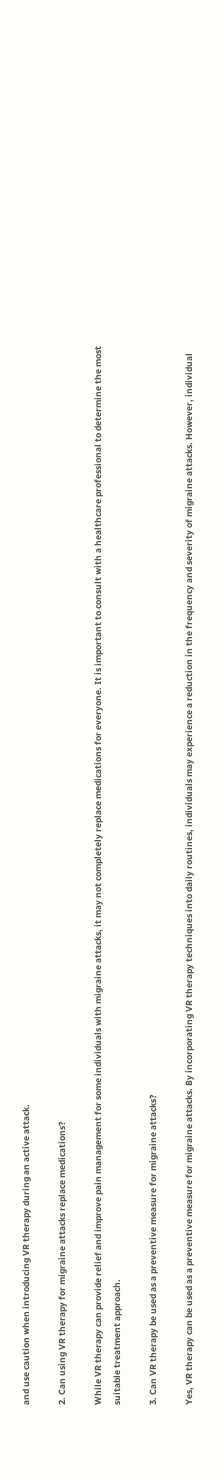and use caution when introducing VR therapy during an active attack.

2. Can using VR therapy for migraine attacks replace medications?

While VR therapy can provide relief and improve pain management for some individuals with migraine attacks, it may not completely replace medications for everyone. It is important to consult with a healthcare professional to determine the most suitable treatment approach.

3. Can VR therapy be used as a preventive measure for migraine attacks?

Yes, VR therapy can be used as a preventive measure for migraine attacks. By incorporating VR therapy techniques into daily routines, individuals may experience a reduction in the frequency and severity of migraine attacks. However, individual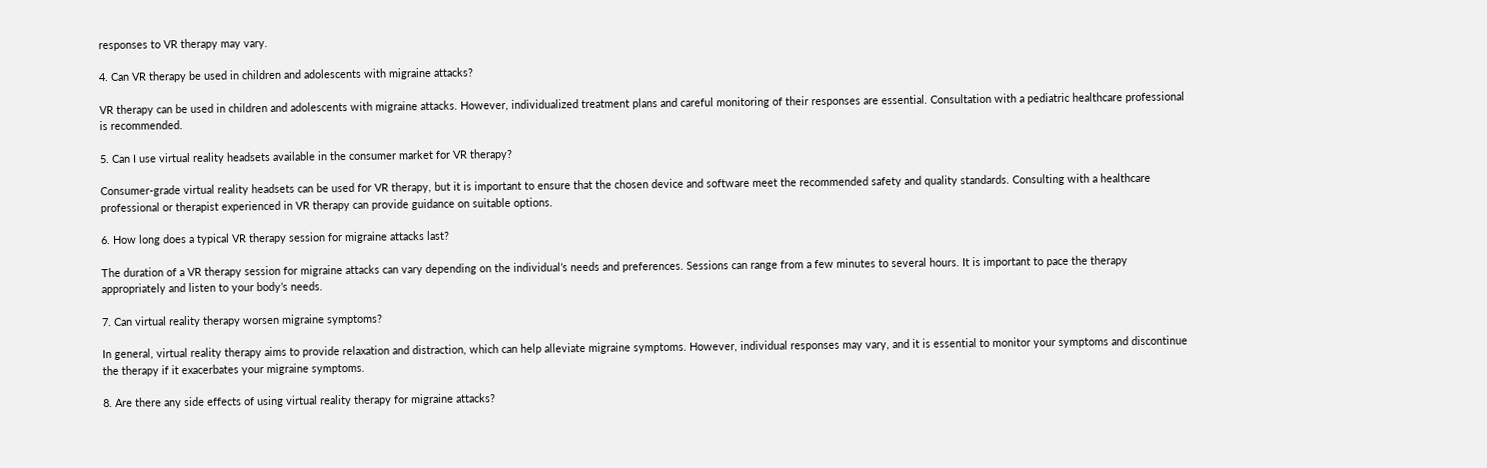responses to VR therapy may vary.

4. Can VR therapy be used in children and adolescents with migraine attacks?

VR therapy can be used in children and adolescents with migraine attacks. However, individualized treatment plans and careful monitoring of their responses are essential. Consultation with a pediatric healthcare professional is recommended.

5. Can I use virtual reality headsets available in the consumer market for VR therapy?

Consumer-grade virtual reality headsets can be used for VR therapy, but it is important to ensure that the chosen device and software meet the recommended safety and quality standards. Consulting with a healthcare professional or therapist experienced in VR therapy can provide guidance on suitable options.

6. How long does a typical VR therapy session for migraine attacks last?

The duration of a VR therapy session for migraine attacks can vary depending on the individual’s needs and preferences. Sessions can range from a few minutes to several hours. It is important to pace the therapy appropriately and listen to your body’s needs.

7. Can virtual reality therapy worsen migraine symptoms?

In general, virtual reality therapy aims to provide relaxation and distraction, which can help alleviate migraine symptoms. However, individual responses may vary, and it is essential to monitor your symptoms and discontinue the therapy if it exacerbates your migraine symptoms.

8. Are there any side effects of using virtual reality therapy for migraine attacks?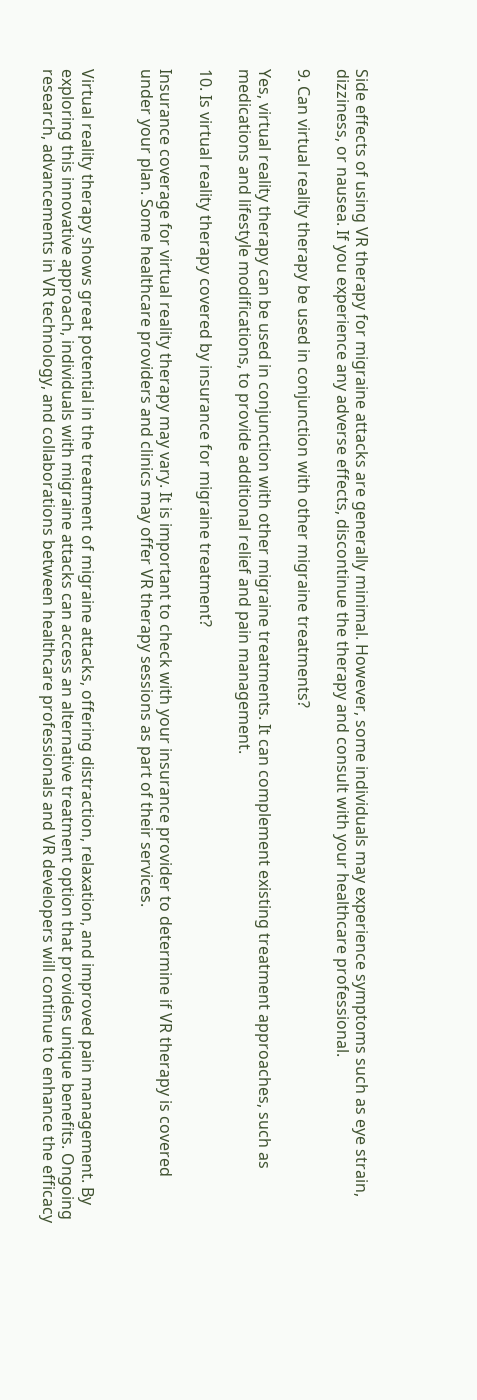Side effects of using VR therapy for migraine attacks are generally minimal. However, some individuals may experience symptoms such as eye strain, dizziness, or nausea. If you experience any adverse effects, discontinue the therapy and consult with your healthcare professional.

9. Can virtual reality therapy be used in conjunction with other migraine treatments?

Yes, virtual reality therapy can be used in conjunction with other migraine treatments. It can complement existing treatment approaches, such as medications and lifestyle modifications, to provide additional relief and pain management.

10. Is virtual reality therapy covered by insurance for migraine treatment?

Insurance coverage for virtual reality therapy may vary. It is important to check with your insurance provider to determine if VR therapy is covered under your plan. Some healthcare providers and clinics may offer VR therapy sessions as part of their services.


Virtual reality therapy shows great potential in the treatment of migraine attacks, offering distraction, relaxation, and improved pain management. By exploring this innovative approach, individuals with migraine attacks can access an alternative treatment option that provides unique benefits. Ongoing research, advancements in VR technology, and collaborations between healthcare professionals and VR developers will continue to enhance the efficacy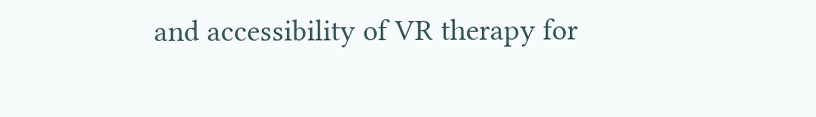and accessibility of VR therapy for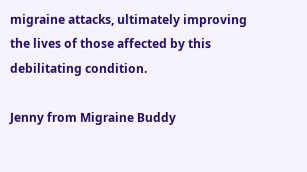migraine attacks, ultimately improving the lives of those affected by this debilitating condition.

Jenny from Migraine Buddy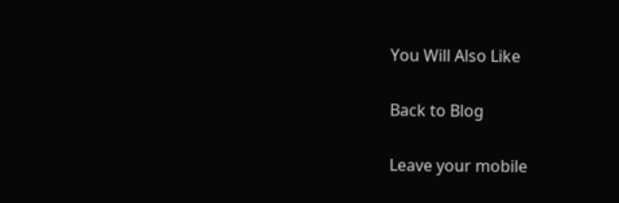You Will Also Like

Back to Blog

Leave your mobile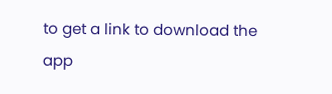to get a link to download the app